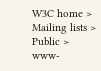W3C home > Mailing lists > Public > www-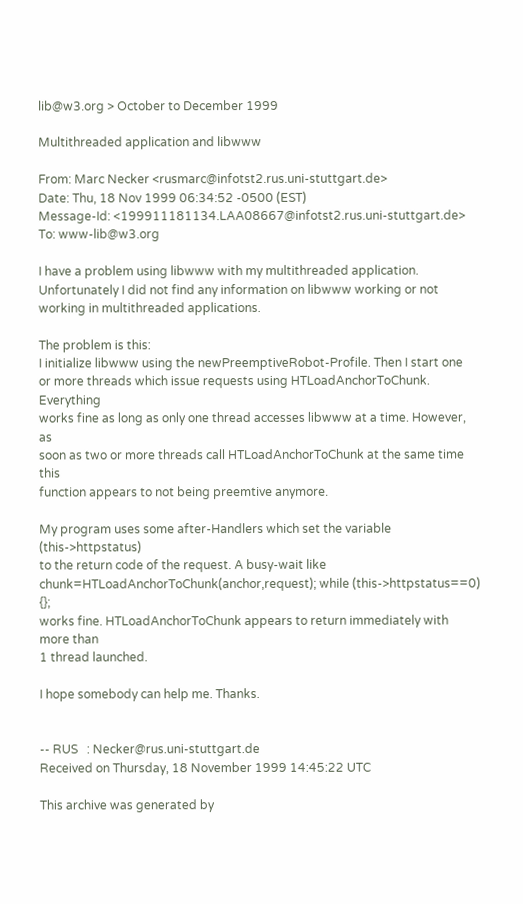lib@w3.org > October to December 1999

Multithreaded application and libwww

From: Marc Necker <rusmarc@infotst2.rus.uni-stuttgart.de>
Date: Thu, 18 Nov 1999 06:34:52 -0500 (EST)
Message-Id: <199911181134.LAA08667@infotst2.rus.uni-stuttgart.de>
To: www-lib@w3.org

I have a problem using libwww with my multithreaded application.
Unfortunately I did not find any information on libwww working or not
working in multithreaded applications.

The problem is this:
I initialize libwww using the newPreemptiveRobot-Profile. Then I start one
or more threads which issue requests using HTLoadAnchorToChunk. Everything
works fine as long as only one thread accesses libwww at a time. However, as
soon as two or more threads call HTLoadAnchorToChunk at the same time this
function appears to not being preemtive anymore.

My program uses some after-Handlers which set the variable (this->httpstatus)
to the return code of the request. A busy-wait like
chunk=HTLoadAnchorToChunk(anchor,request); while (this->httpstatus==0) {};
works fine. HTLoadAnchorToChunk appears to return immediately with more than
1 thread launched.

I hope somebody can help me. Thanks.


-- RUS   : Necker@rus.uni-stuttgart.de
Received on Thursday, 18 November 1999 14:45:22 UTC

This archive was generated by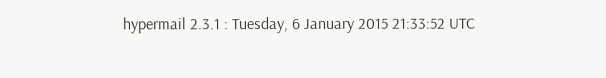hypermail 2.3.1 : Tuesday, 6 January 2015 21:33:52 UTC